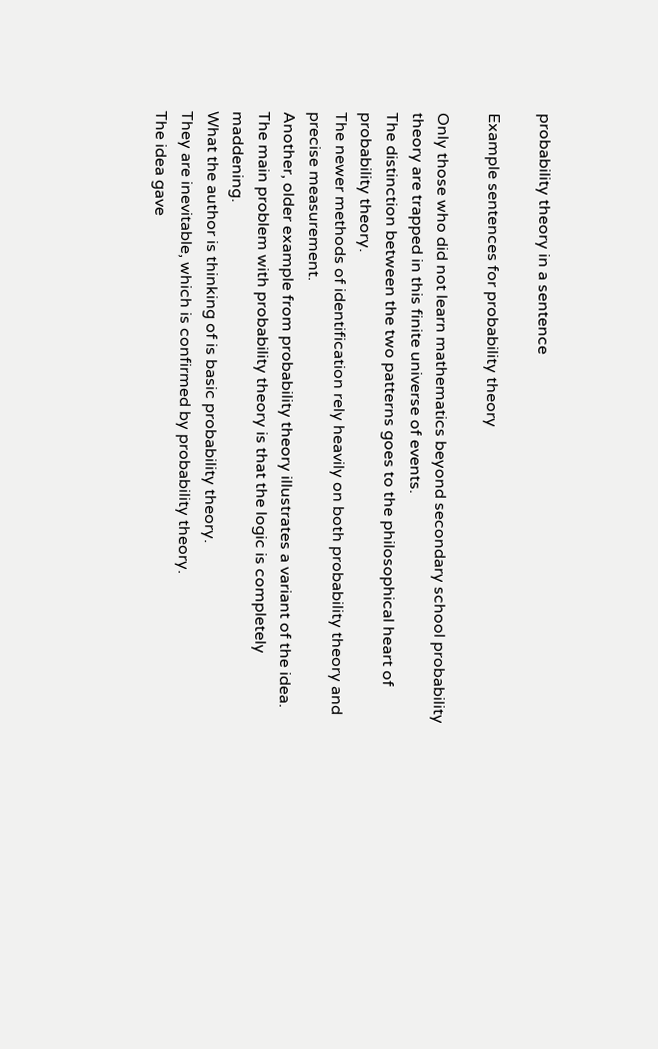probability theory in a sentence

Example sentences for probability theory

Only those who did not learn mathematics beyond secondary school probability theory are trapped in this finite universe of events.
The distinction between the two patterns goes to the philosophical heart of probability theory.
The newer methods of identification rely heavily on both probability theory and precise measurement.
Another, older example from probability theory illustrates a variant of the idea.
The main problem with probability theory is that the logic is completely maddening.
What the author is thinking of is basic probability theory.
They are inevitable, which is confirmed by probability theory.
The idea gave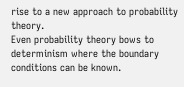rise to a new approach to probability theory.
Even probability theory bows to determinism where the boundary conditions can be known.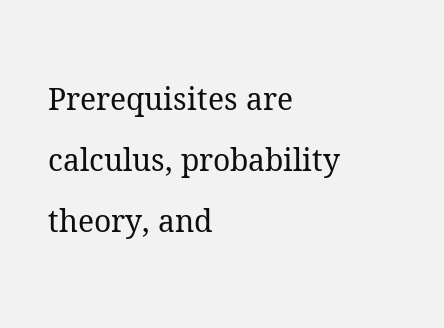Prerequisites are calculus, probability theory, and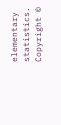elementary statistics.
Copyright ©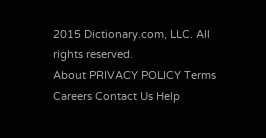2015 Dictionary.com, LLC. All rights reserved.
About PRIVACY POLICY Terms Careers Contact Us Help